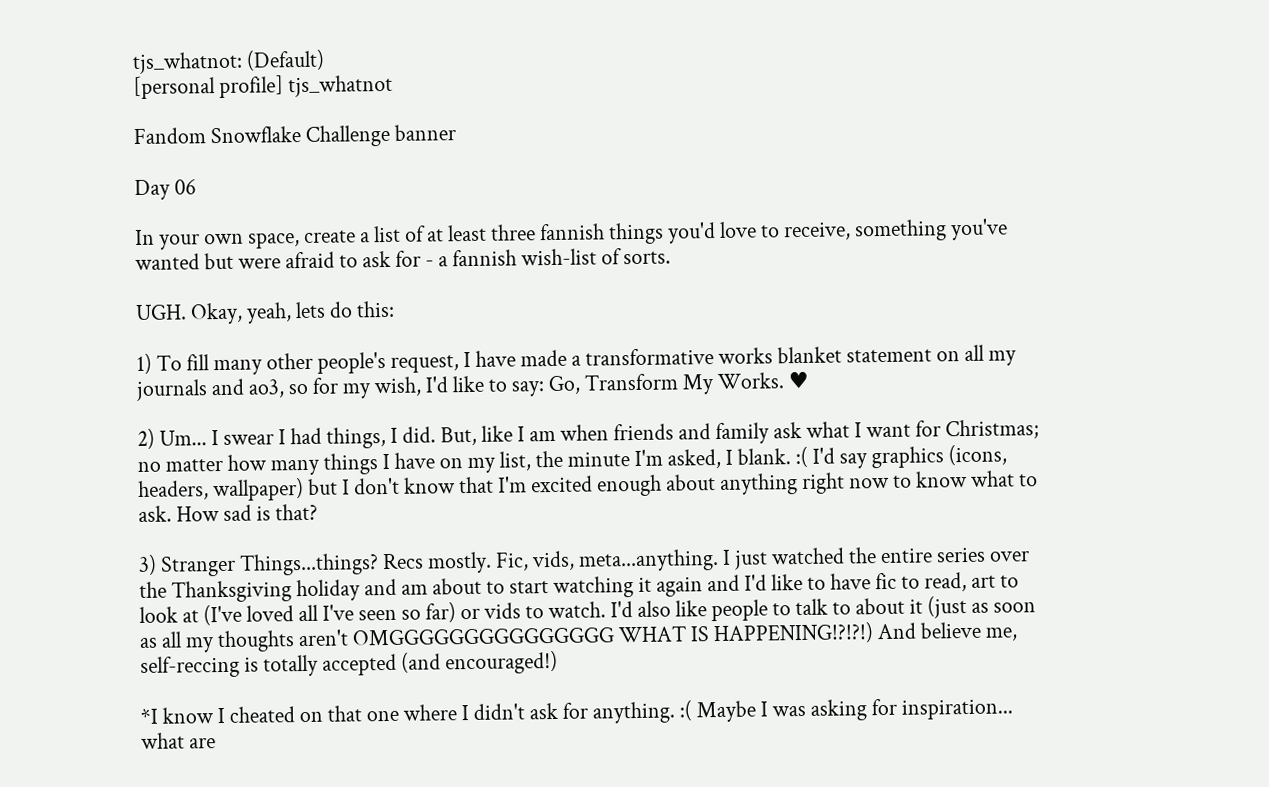tjs_whatnot: (Default)
[personal profile] tjs_whatnot

Fandom Snowflake Challenge banner

Day 06

In your own space, create a list of at least three fannish things you'd love to receive, something you've wanted but were afraid to ask for - a fannish wish-list of sorts.

UGH. Okay, yeah, lets do this:

1) To fill many other people's request, I have made a transformative works blanket statement on all my journals and ao3, so for my wish, I'd like to say: Go, Transform My Works. ♥

2) Um... I swear I had things, I did. But, like I am when friends and family ask what I want for Christmas; no matter how many things I have on my list, the minute I'm asked, I blank. :( I'd say graphics (icons, headers, wallpaper) but I don't know that I'm excited enough about anything right now to know what to ask. How sad is that?

3) Stranger Things...things? Recs mostly. Fic, vids, meta...anything. I just watched the entire series over the Thanksgiving holiday and am about to start watching it again and I'd like to have fic to read, art to look at (I've loved all I've seen so far) or vids to watch. I'd also like people to talk to about it (just as soon as all my thoughts aren't OMGGGGGGGGGGGGGGG WHAT IS HAPPENING!?!?!) And believe me, self-reccing is totally accepted (and encouraged!)

*I know I cheated on that one where I didn't ask for anything. :( Maybe I was asking for inspiration... what are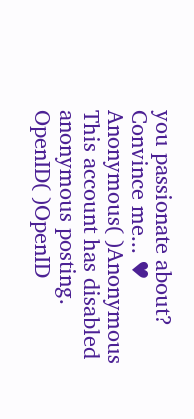you passionate about? Convince me... ♥
Anonymous( )Anonymous This account has disabled anonymous posting.
OpenID( )OpenID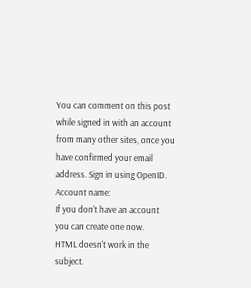You can comment on this post while signed in with an account from many other sites, once you have confirmed your email address. Sign in using OpenID.
Account name:
If you don't have an account you can create one now.
HTML doesn't work in the subject.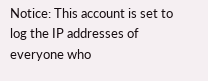Notice: This account is set to log the IP addresses of everyone who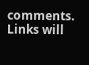comments.
Links will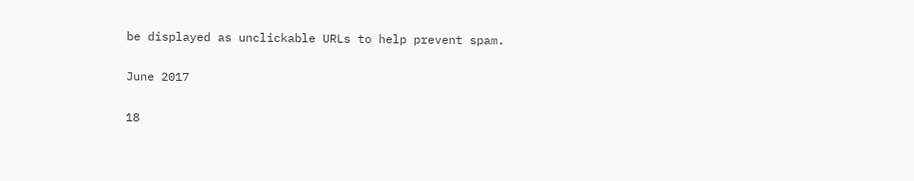be displayed as unclickable URLs to help prevent spam.

June 2017

18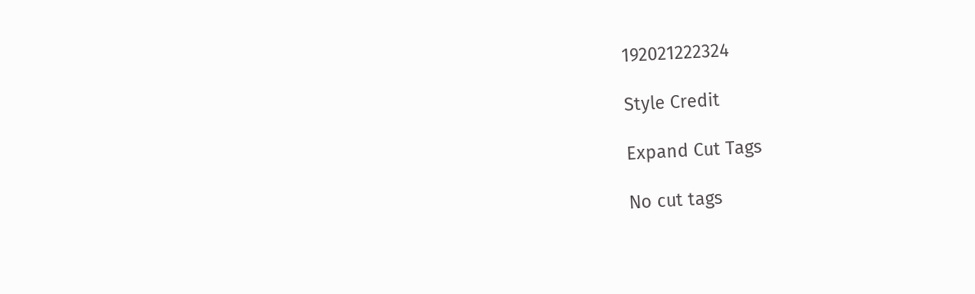192021222324

Style Credit

Expand Cut Tags

No cut tags